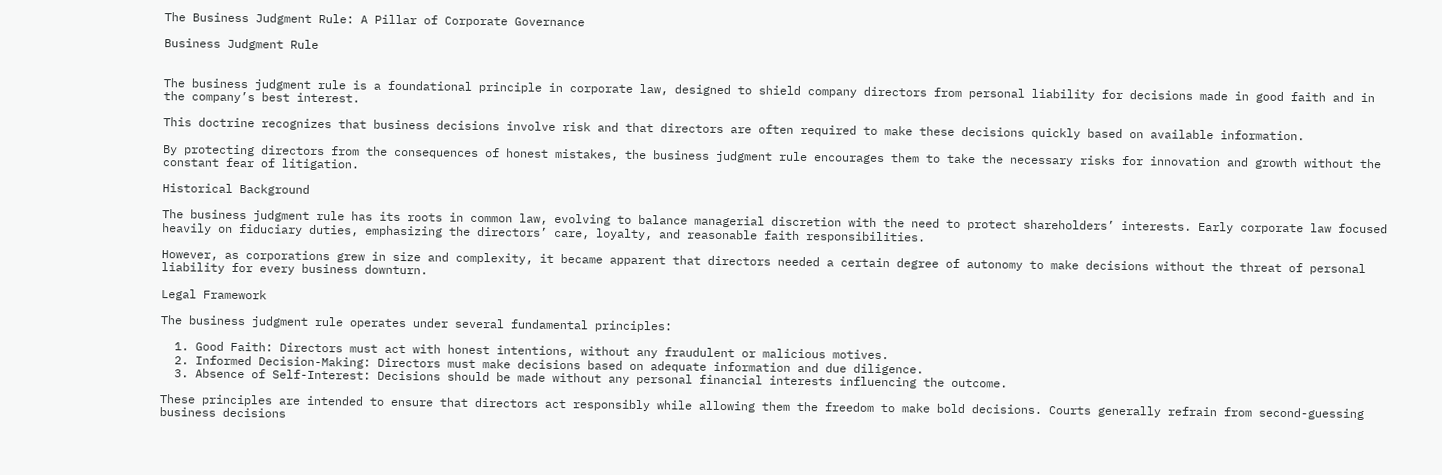The Business Judgment Rule: A Pillar of Corporate Governance

Business Judgment Rule


The business judgment rule is a foundational principle in corporate law, designed to shield company directors from personal liability for decisions made in good faith and in the company’s best interest.

This doctrine recognizes that business decisions involve risk and that directors are often required to make these decisions quickly based on available information.

By protecting directors from the consequences of honest mistakes, the business judgment rule encourages them to take the necessary risks for innovation and growth without the constant fear of litigation.

Historical Background

The business judgment rule has its roots in common law, evolving to balance managerial discretion with the need to protect shareholders’ interests. Early corporate law focused heavily on fiduciary duties, emphasizing the directors’ care, loyalty, and reasonable faith responsibilities.

However, as corporations grew in size and complexity, it became apparent that directors needed a certain degree of autonomy to make decisions without the threat of personal liability for every business downturn.

Legal Framework

The business judgment rule operates under several fundamental principles:

  1. Good Faith: Directors must act with honest intentions, without any fraudulent or malicious motives.
  2. Informed Decision-Making: Directors must make decisions based on adequate information and due diligence.
  3. Absence of Self-Interest: Decisions should be made without any personal financial interests influencing the outcome.

These principles are intended to ensure that directors act responsibly while allowing them the freedom to make bold decisions. Courts generally refrain from second-guessing business decisions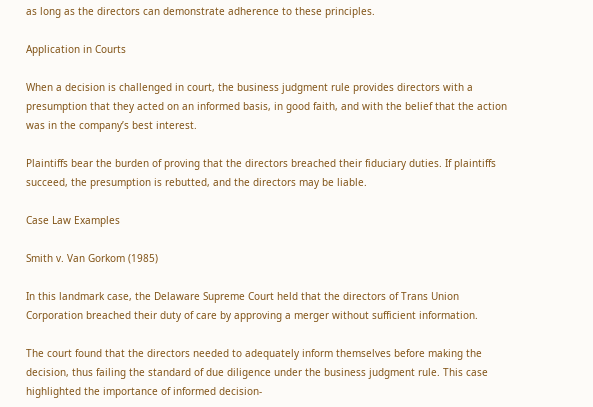as long as the directors can demonstrate adherence to these principles.

Application in Courts

When a decision is challenged in court, the business judgment rule provides directors with a presumption that they acted on an informed basis, in good faith, and with the belief that the action was in the company’s best interest.

Plaintiffs bear the burden of proving that the directors breached their fiduciary duties. If plaintiffs succeed, the presumption is rebutted, and the directors may be liable.

Case Law Examples

Smith v. Van Gorkom (1985)

In this landmark case, the Delaware Supreme Court held that the directors of Trans Union Corporation breached their duty of care by approving a merger without sufficient information.

The court found that the directors needed to adequately inform themselves before making the decision, thus failing the standard of due diligence under the business judgment rule. This case highlighted the importance of informed decision-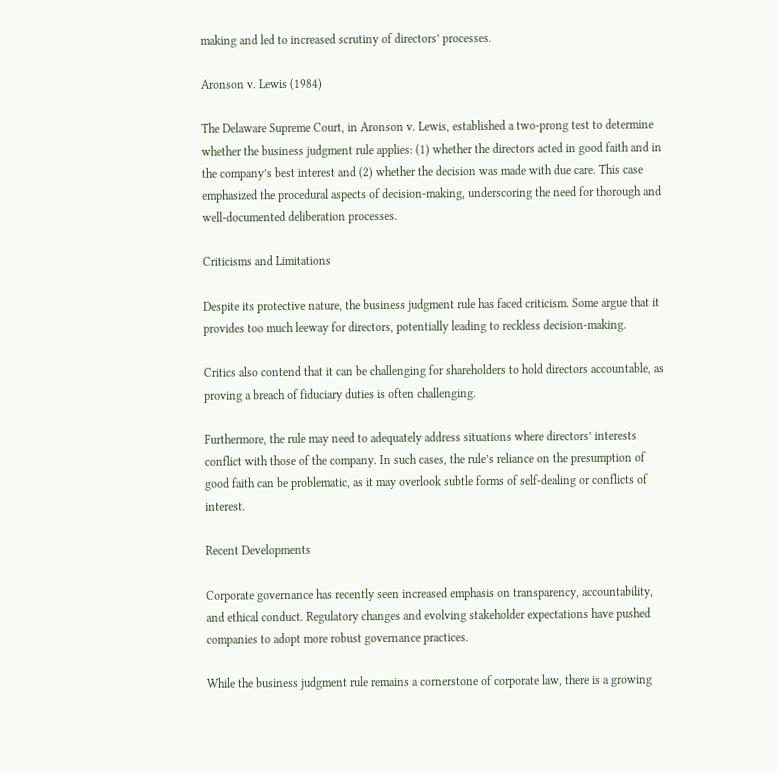making and led to increased scrutiny of directors’ processes.

Aronson v. Lewis (1984)

The Delaware Supreme Court, in Aronson v. Lewis, established a two-prong test to determine whether the business judgment rule applies: (1) whether the directors acted in good faith and in the company’s best interest and (2) whether the decision was made with due care. This case emphasized the procedural aspects of decision-making, underscoring the need for thorough and well-documented deliberation processes.

Criticisms and Limitations

Despite its protective nature, the business judgment rule has faced criticism. Some argue that it provides too much leeway for directors, potentially leading to reckless decision-making.

Critics also contend that it can be challenging for shareholders to hold directors accountable, as proving a breach of fiduciary duties is often challenging.

Furthermore, the rule may need to adequately address situations where directors’ interests conflict with those of the company. In such cases, the rule’s reliance on the presumption of good faith can be problematic, as it may overlook subtle forms of self-dealing or conflicts of interest.

Recent Developments

Corporate governance has recently seen increased emphasis on transparency, accountability, and ethical conduct. Regulatory changes and evolving stakeholder expectations have pushed companies to adopt more robust governance practices.

While the business judgment rule remains a cornerstone of corporate law, there is a growing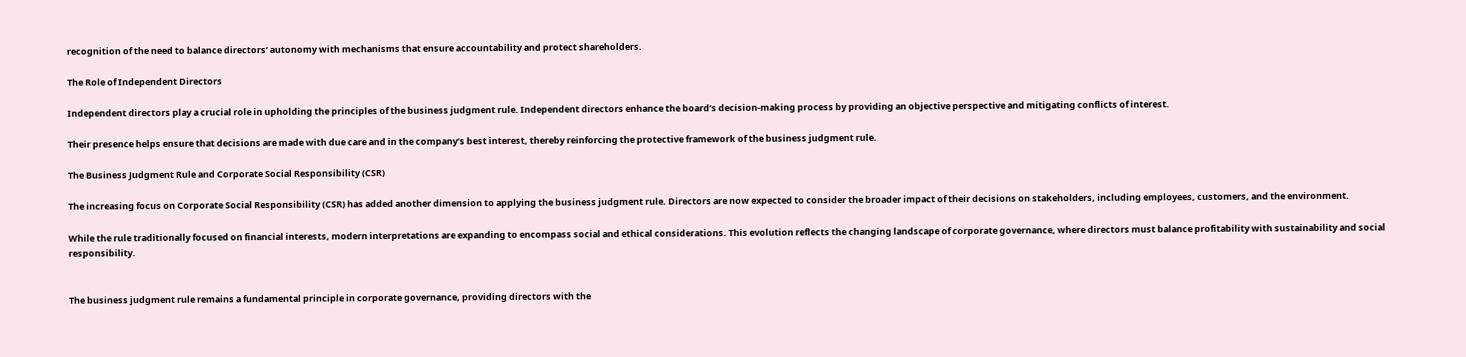recognition of the need to balance directors’ autonomy with mechanisms that ensure accountability and protect shareholders.

The Role of Independent Directors

Independent directors play a crucial role in upholding the principles of the business judgment rule. Independent directors enhance the board’s decision-making process by providing an objective perspective and mitigating conflicts of interest.

Their presence helps ensure that decisions are made with due care and in the company’s best interest, thereby reinforcing the protective framework of the business judgment rule.

The Business Judgment Rule and Corporate Social Responsibility (CSR)

The increasing focus on Corporate Social Responsibility (CSR) has added another dimension to applying the business judgment rule. Directors are now expected to consider the broader impact of their decisions on stakeholders, including employees, customers, and the environment.

While the rule traditionally focused on financial interests, modern interpretations are expanding to encompass social and ethical considerations. This evolution reflects the changing landscape of corporate governance, where directors must balance profitability with sustainability and social responsibility.


The business judgment rule remains a fundamental principle in corporate governance, providing directors with the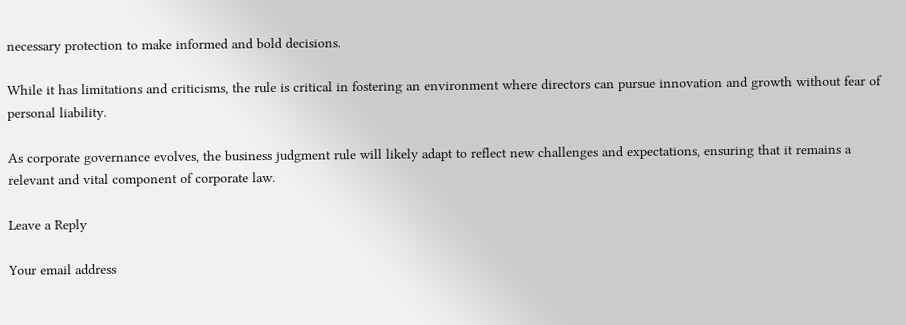necessary protection to make informed and bold decisions.

While it has limitations and criticisms, the rule is critical in fostering an environment where directors can pursue innovation and growth without fear of personal liability.

As corporate governance evolves, the business judgment rule will likely adapt to reflect new challenges and expectations, ensuring that it remains a relevant and vital component of corporate law.

Leave a Reply

Your email address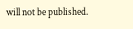will not be published.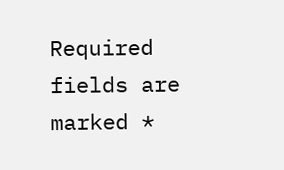Required fields are marked *